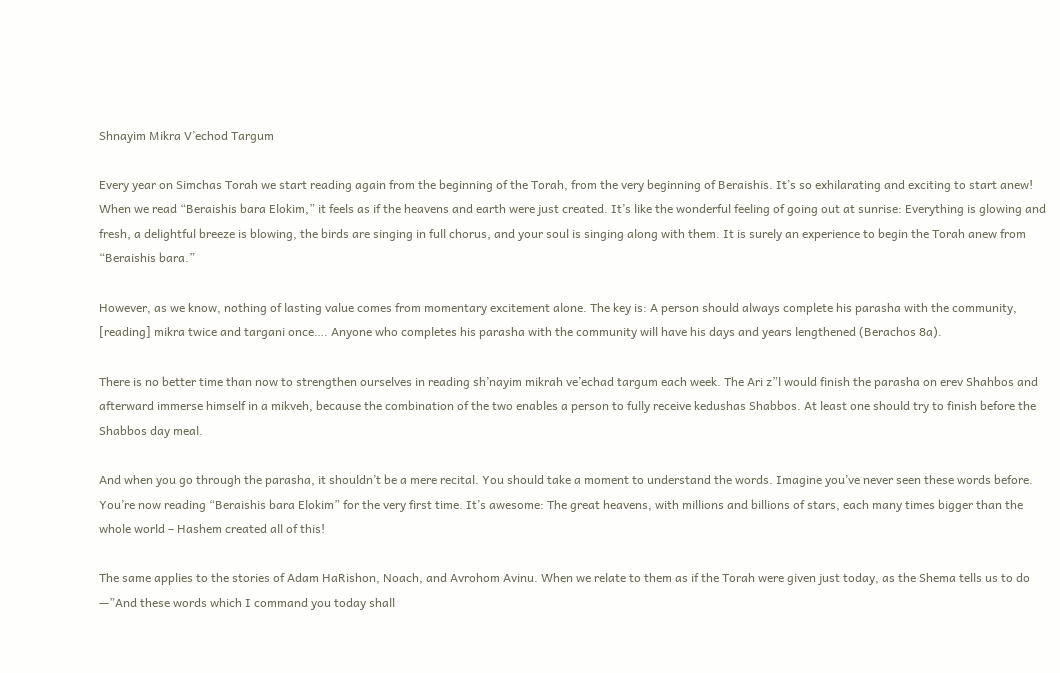Shnayim Mikra V’echod Targum

Every year on Simchas Torah we start reading again from the beginning of the Torah, from the very beginning of Beraishis. It’s so exhilarating and exciting to start anew! When we read “Beraishis bara Elokim,” it feels as if the heavens and earth were just created. It’s like the wonderful feeling of going out at sunrise: Everything is glowing and fresh, a delightful breeze is blowing, the birds are singing in full chorus, and your soul is singing along with them. It is surely an experience to begin the Torah anew from “Beraishis bara.”

However, as we know, nothing of lasting value comes from momentary excitement alone. The key is: A person should always complete his parasha with the community, [reading] mikra twice and targani once…. Anyone who completes his parasha with the community will have his days and years lengthened (Berachos 8a).

There is no better time than now to strengthen ourselves in reading sh’nayim mikrah ve’echad targum each week. The Ari z”l would finish the parasha on erev Shahbos and afterward immerse himself in a mikveh, because the combination of the two enables a person to fully receive kedushas Shabbos. At least one should try to finish before the Shabbos day meal.

And when you go through the parasha, it shouldn’t be a mere recital. You should take a moment to understand the words. Imagine you’ve never seen these words before. You’re now reading “Beraishis bara Elokim” for the very first time. It’s awesome: The great heavens, with millions and billions of stars, each many times bigger than the whole world – Hashem created all of this!

The same applies to the stories of Adam HaRishon, Noach, and Avrohom Avinu. When we relate to them as if the Torah were given just today, as the Shema tells us to do —”And these words which I command you today shall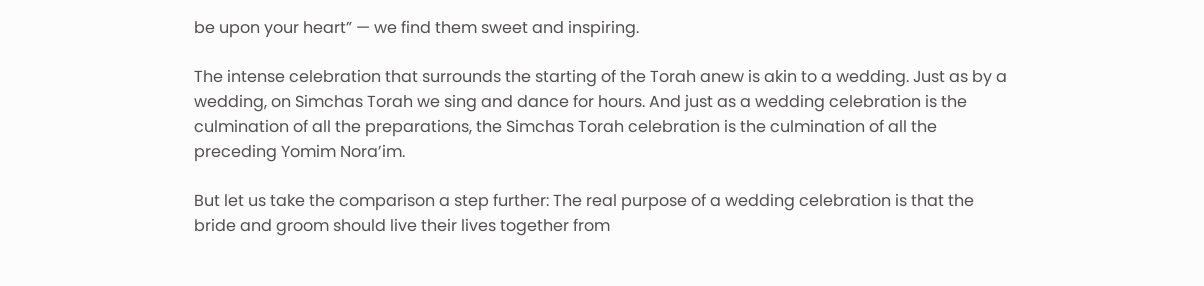be upon your heart” — we find them sweet and inspiring.

The intense celebration that surrounds the starting of the Torah anew is akin to a wedding. Just as by a wedding, on Simchas Torah we sing and dance for hours. And just as a wedding celebration is the culmination of all the preparations, the Simchas Torah celebration is the culmination of all the preceding Yomim Nora’im.

But let us take the comparison a step further: The real purpose of a wedding celebration is that the bride and groom should live their lives together from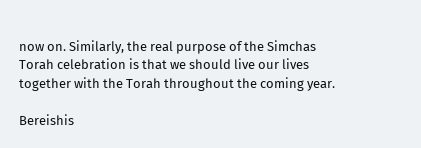now on. Similarly, the real purpose of the Simchas Torah celebration is that we should live our lives together with the Torah throughout the coming year.

Bereishis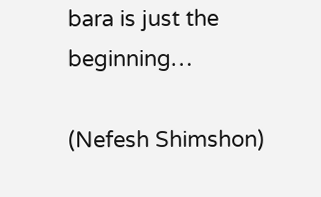bara is just the beginning…

(Nefesh Shimshon)